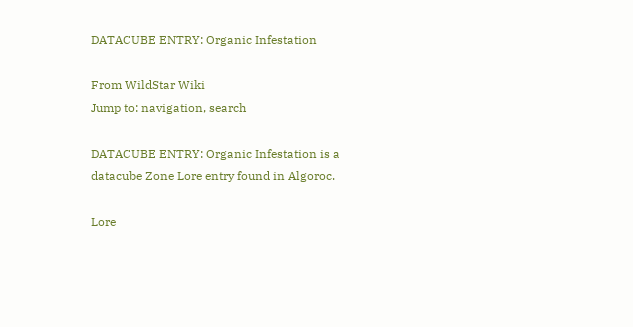DATACUBE ENTRY: Organic Infestation

From WildStar Wiki
Jump to: navigation, search

DATACUBE ENTRY: Organic Infestation is a datacube Zone Lore entry found in Algoroc.

Lore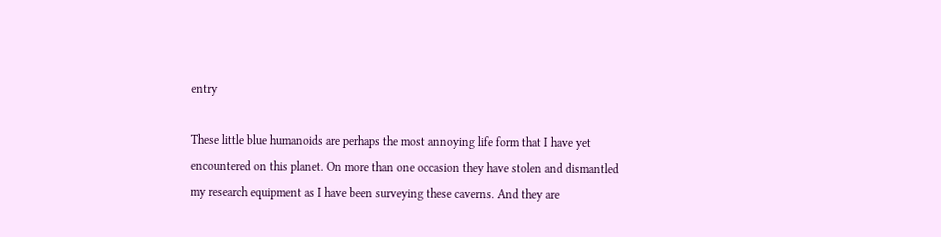entry

These little blue humanoids are perhaps the most annoying life form that I have yet encountered on this planet. On more than one occasion they have stolen and dismantled my research equipment as I have been surveying these caverns. And they are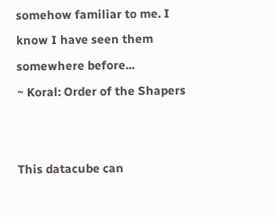somehow familiar to me. I know I have seen them somewhere before...
~ Koral: Order of the Shapers


This datacube can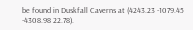be found in Duskfall Caverns at (4243.23 -1079.45 -4308.98 22.78).